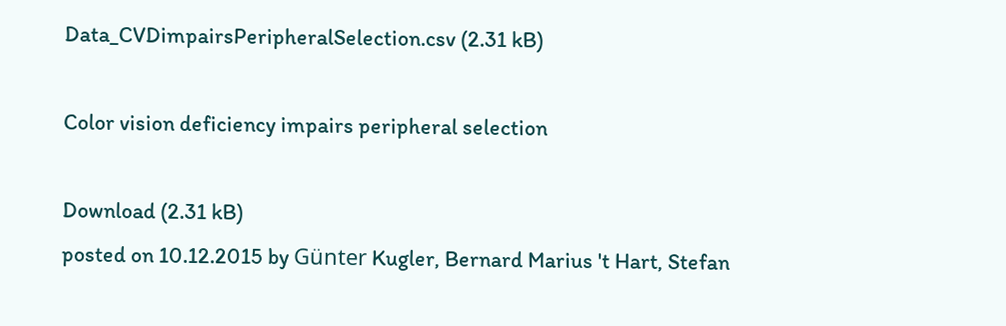Data_CVDimpairsPeripheralSelection.csv (2.31 kB)

Color vision deficiency impairs peripheral selection

Download (2.31 kB)
posted on 10.12.2015 by Günter Kugler, Bernard Marius 't Hart, Stefan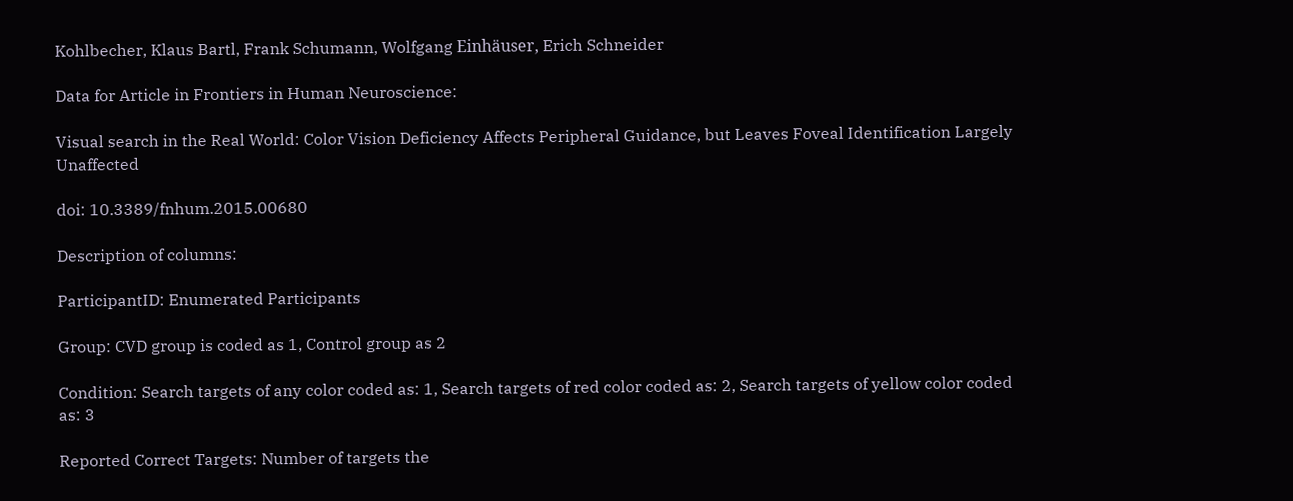Kohlbecher, Klaus Bartl, Frank Schumann, Wolfgang Einhäuser, Erich Schneider

Data for Article in Frontiers in Human Neuroscience:

Visual search in the Real World: Color Vision Deficiency Affects Peripheral Guidance, but Leaves Foveal Identification Largely Unaffected

doi: 10.3389/fnhum.2015.00680

Description of columns:

ParticipantID: Enumerated Participants

Group: CVD group is coded as 1, Control group as 2

Condition: Search targets of any color coded as: 1, Search targets of red color coded as: 2, Search targets of yellow color coded as: 3

Reported Correct Targets: Number of targets the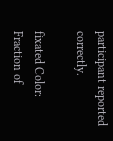participant reported correctly.

fixated Color: Fraction of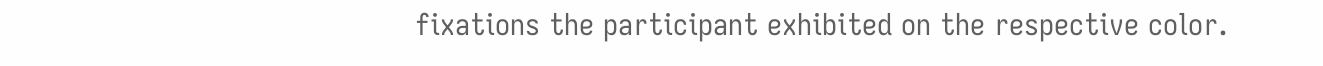fixations the participant exhibited on the respective color.